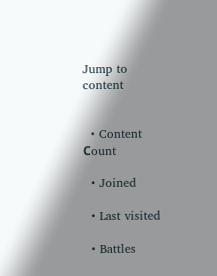Jump to content


  • Content Сount

  • Joined

  • Last visited

  • Battles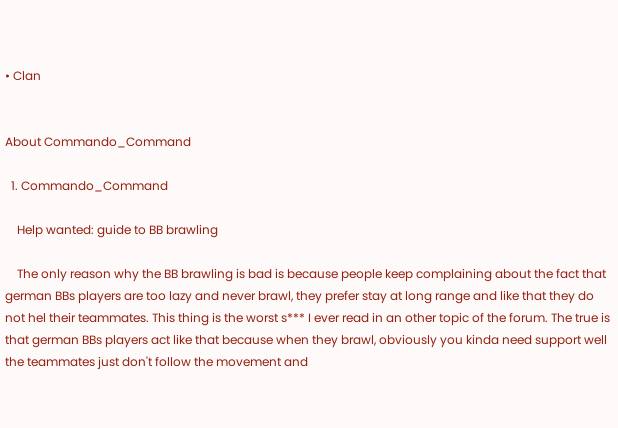• Clan


About Commando_Command

  1. Commando_Command

    Help wanted: guide to BB brawling

    The only reason why the BB brawling is bad is because people keep complaining about the fact that german BBs players are too lazy and never brawl, they prefer stay at long range and like that they do not hel their teammates. This thing is the worst s*** I ever read in an other topic of the forum. The true is that german BBs players act like that because when they brawl, obviously you kinda need support well the teammates just don't follow the movement and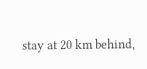stay at 20 km behind,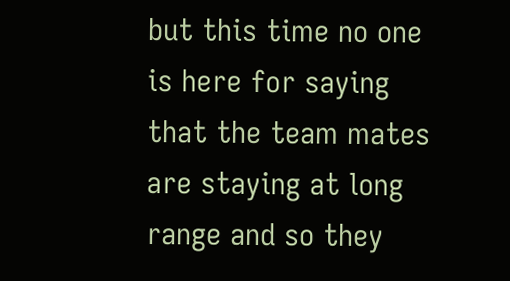but this time no one is here for saying that the team mates are staying at long range and so they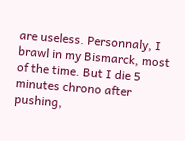are useless. Personnaly, I brawl in my Bismarck, most of the time. But I die 5 minutes chrono after pushing,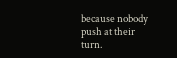because nobody push at their turn.